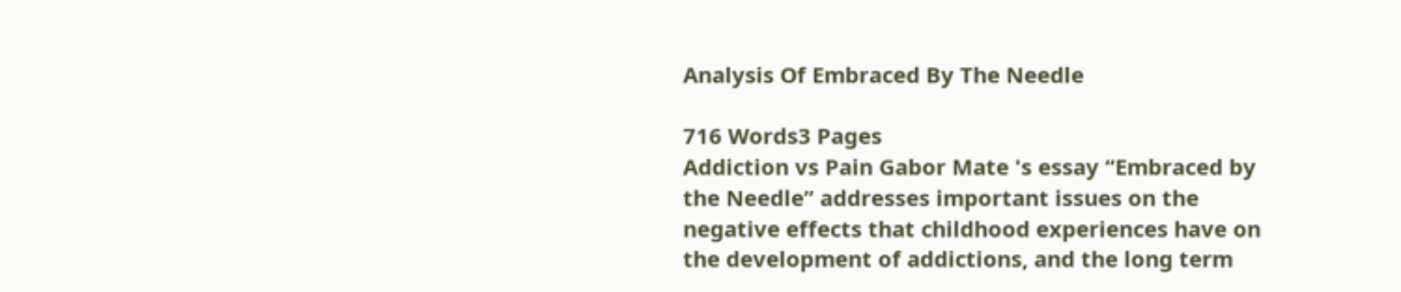Analysis Of Embraced By The Needle

716 Words3 Pages
Addiction vs Pain Gabor Mate 's essay “Embraced by the Needle” addresses important issues on the negative effects that childhood experiences have on the development of addictions, and the long term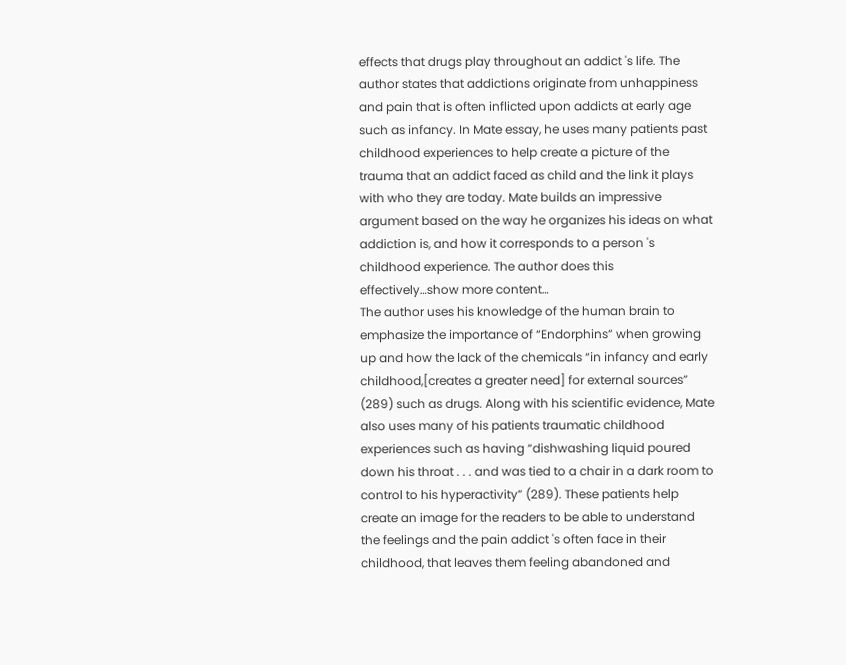effects that drugs play throughout an addict 's life. The author states that addictions originate from unhappiness and pain that is often inflicted upon addicts at early age such as infancy. In Mate essay, he uses many patients past childhood experiences to help create a picture of the trauma that an addict faced as child and the link it plays with who they are today. Mate builds an impressive argument based on the way he organizes his ideas on what addiction is, and how it corresponds to a person 's childhood experience. The author does this effectively…show more content…
The author uses his knowledge of the human brain to emphasize the importance of “Endorphins” when growing up and how the lack of the chemicals “in infancy and early childhood,[creates a greater need] for external sources” (289) such as drugs. Along with his scientific evidence, Mate also uses many of his patients traumatic childhood experiences such as having “dishwashing liquid poured down his throat . . . and was tied to a chair in a dark room to control to his hyperactivity” (289). These patients help create an image for the readers to be able to understand the feelings and the pain addict 's often face in their childhood, that leaves them feeling abandoned and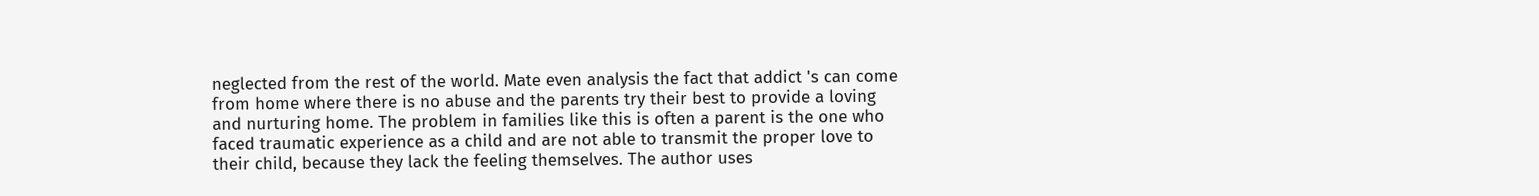neglected from the rest of the world. Mate even analysis the fact that addict 's can come from home where there is no abuse and the parents try their best to provide a loving and nurturing home. The problem in families like this is often a parent is the one who faced traumatic experience as a child and are not able to transmit the proper love to their child, because they lack the feeling themselves. The author uses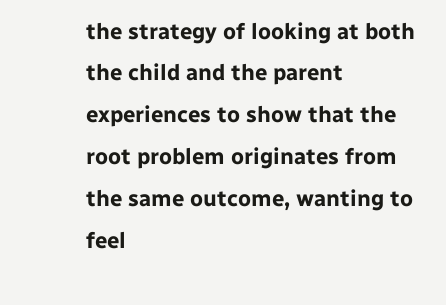the strategy of looking at both the child and the parent experiences to show that the root problem originates from the same outcome, wanting to feel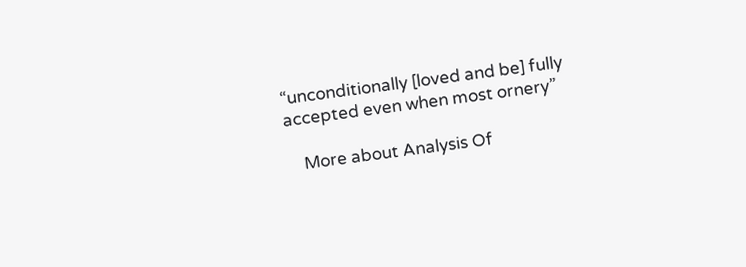“unconditionally [loved and be] fully accepted even when most ornery”

    More about Analysis Of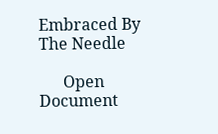Embraced By The Needle

      Open Document